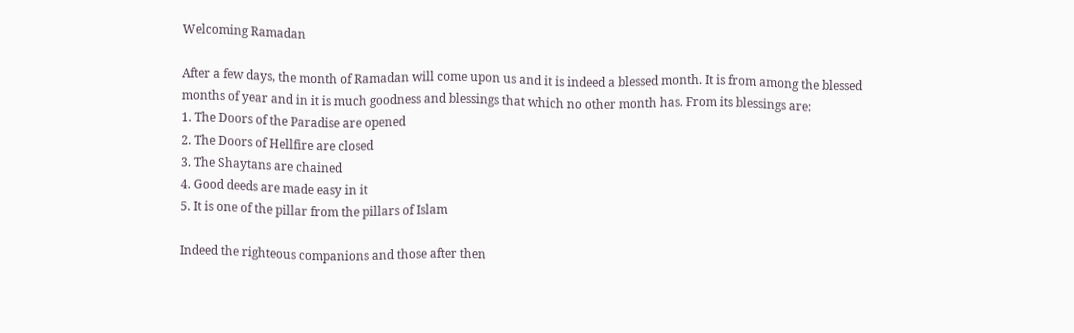Welcoming Ramadan

After a few days, the month of Ramadan will come upon us and it is indeed a blessed month. It is from among the blessed months of year and in it is much goodness and blessings that which no other month has. From its blessings are:
1. The Doors of the Paradise are opened
2. The Doors of Hellfire are closed
3. The Shaytans are chained
4. Good deeds are made easy in it
5. It is one of the pillar from the pillars of Islam

Indeed the righteous companions and those after then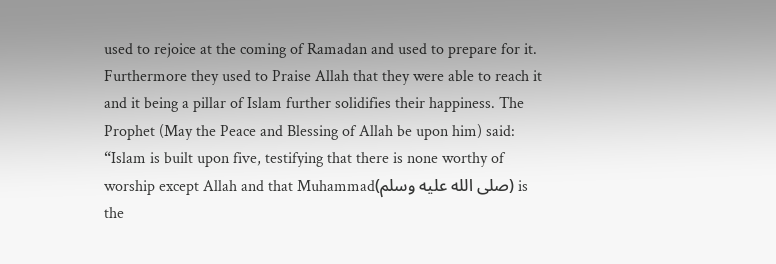used to rejoice at the coming of Ramadan and used to prepare for it. Furthermore they used to Praise Allah that they were able to reach it and it being a pillar of Islam further solidifies their happiness. The Prophet (May the Peace and Blessing of Allah be upon him) said: “Islam is built upon five, testifying that there is none worthy of worship except Allah and that Muhammad(صلى الله عليه وسلم) is the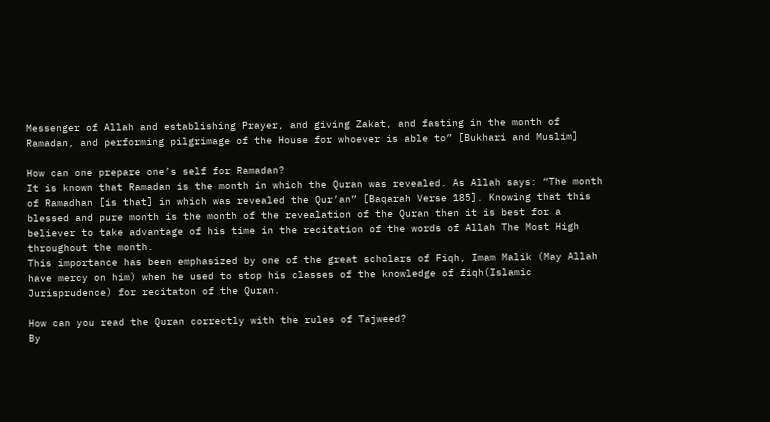Messenger of Allah and establishing Prayer, and giving Zakat, and fasting in the month of Ramadan, and performing pilgrimage of the House for whoever is able to” [Bukhari and Muslim]

How can one prepare one’s self for Ramadan?
It is known that Ramadan is the month in which the Quran was revealed. As Allah says: “The month of Ramadhan [is that] in which was revealed the Qur’an” [Baqarah Verse 185]. Knowing that this blessed and pure month is the month of the revealation of the Quran then it is best for a believer to take advantage of his time in the recitation of the words of Allah The Most High throughout the month.
This importance has been emphasized by one of the great scholars of Fiqh, Imam Malik (May Allah have mercy on him) when he used to stop his classes of the knowledge of fiqh(Islamic Jurisprudence) for recitaton of the Quran.

How can you read the Quran correctly with the rules of Tajweed?
By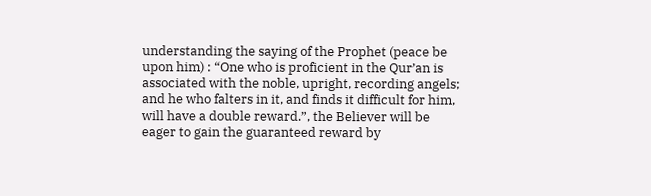understanding the saying of the Prophet (peace be upon him) : “One who is proficient in the Qur’an is associated with the noble, upright, recording angels; and he who falters in it, and finds it difficult for him, will have a double reward.”, the Believer will be eager to gain the guaranteed reward by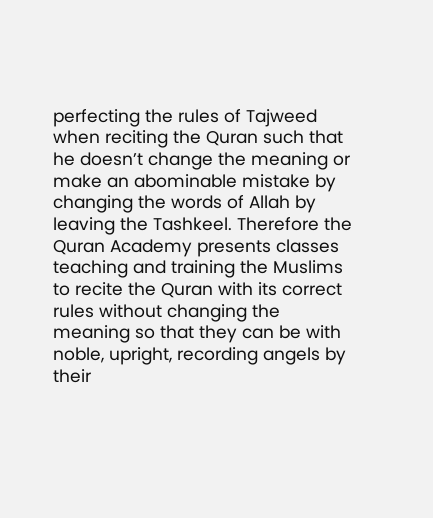perfecting the rules of Tajweed when reciting the Quran such that he doesn’t change the meaning or make an abominable mistake by changing the words of Allah by leaving the Tashkeel. Therefore the Quran Academy presents classes teaching and training the Muslims to recite the Quran with its correct rules without changing the meaning so that they can be with noble, upright, recording angels by their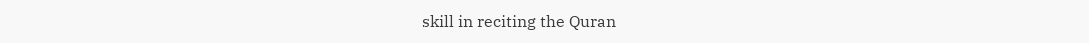skill in reciting the Quran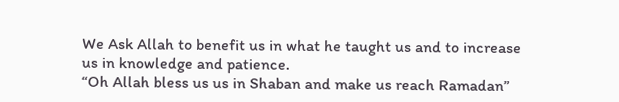We Ask Allah to benefit us in what he taught us and to increase us in knowledge and patience.
“Oh Allah bless us us in Shaban and make us reach Ramadan”